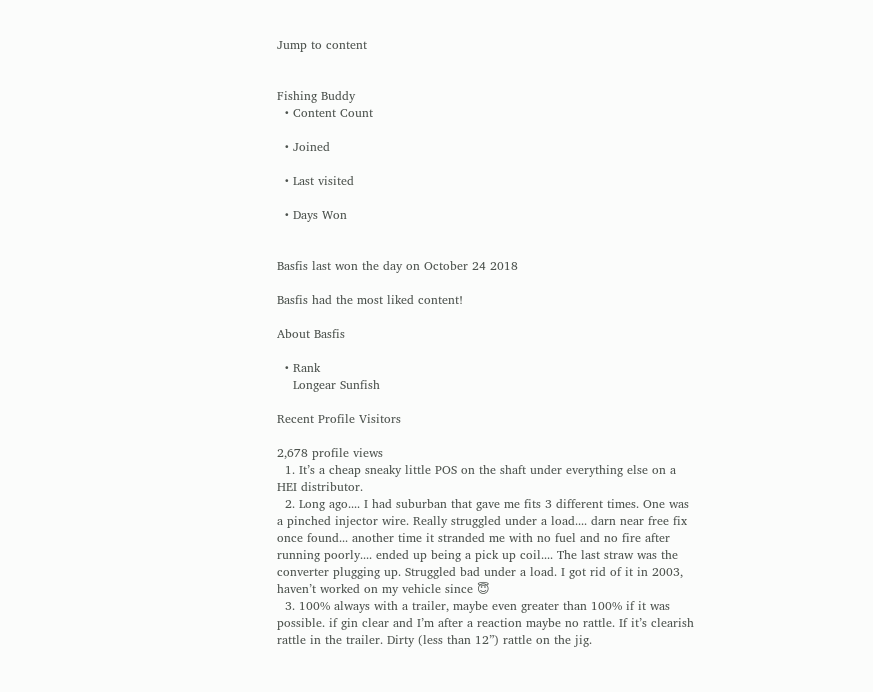Jump to content


Fishing Buddy
  • Content Count

  • Joined

  • Last visited

  • Days Won


Basfis last won the day on October 24 2018

Basfis had the most liked content!

About Basfis

  • Rank
    Longear Sunfish

Recent Profile Visitors

2,678 profile views
  1. It’s a cheap sneaky little POS on the shaft under everything else on a HEI distributor.
  2. Long ago.... I had suburban that gave me fits 3 different times. One was a pinched injector wire. Really struggled under a load.... darn near free fix once found... another time it stranded me with no fuel and no fire after running poorly.... ended up being a pick up coil.... The last straw was the converter plugging up. Struggled bad under a load. I got rid of it in 2003, haven’t worked on my vehicle since 😇
  3. 100% always with a trailer, maybe even greater than 100% if it was possible. if gin clear and I’m after a reaction maybe no rattle. If it’s clearish rattle in the trailer. Dirty (less than 12”) rattle on the jig.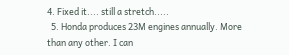4. Fixed it.... still a stretch.....
  5. Honda produces 23M engines annually. More than any other. I can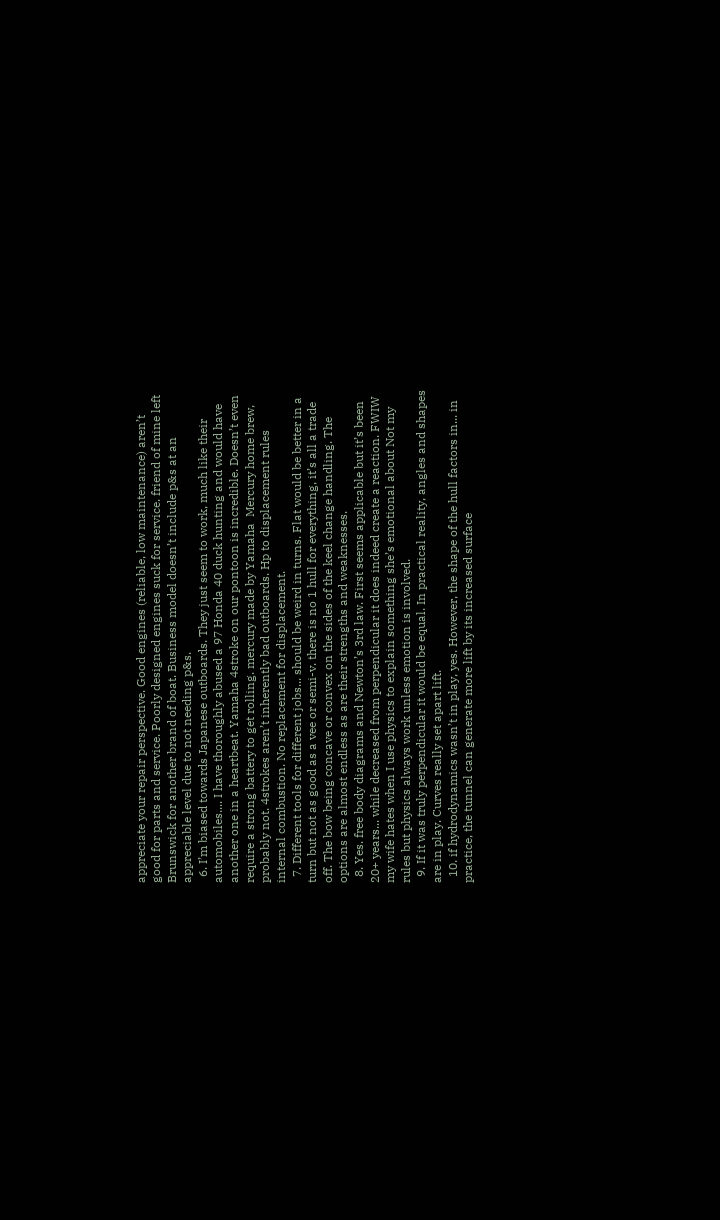appreciate your repair perspective. Good engines (reliable, low maintenance) aren’t good for parts and service. Poorly designed engines suck for service. friend of mine left Brunswick for another brand of boat. Business model doesn’t include p&s at an appreciable level due to not needing p&s.
  6. I’m biased towards Japanese outboards. They just seem to work, much like their automobiles.... I have thoroughly abused a 97 Honda 40 duck hunting and would have another one in a heartbeat. Yamaha 4stroke on our pontoon is incredible. Doesn’t even require a strong battery to get rolling. mercury made by Yamaha  Mercury home brew, probably not. 4strokes aren’t inherently bad outboards. Hp to displacement rules internal combustion. No replacement for displacement.
  7. Different tools for different jobs... should be weird in turns. Flat would be better in a turn but not as good as a vee or semi-v. there is no 1 hull for everything, it’s all a trade off. The bow being concave or convex on the sides of the keel change handling. The options are almost endless as are their strengths and weaknesses.
  8. Yes. free body diagrams and Newton’s 3rd law. First seems applicable but it’s been 20+ years... while decreased from perpendicular it does indeed create a reaction. FWIW my wife hates when I use physics to explain something she’s emotional about Not my rules but physics always work unless emotion is involved.
  9. If it was truly perpendicular it would be equal. In practical reality, angles and shapes are in play. Curves really set apart lift.
  10. if hydrodynamics wasn’t in play, yes. However, the shape of the hull factors in... in practice, the tunnel can generate more lift by its increased surface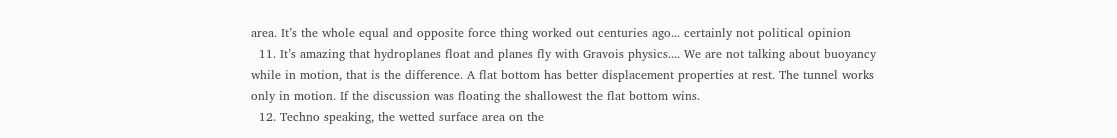area. It’s the whole equal and opposite force thing worked out centuries ago... certainly not political opinion
  11. It’s amazing that hydroplanes float and planes fly with Gravois physics.... We are not talking about buoyancy while in motion, that is the difference. A flat bottom has better displacement properties at rest. The tunnel works only in motion. If the discussion was floating the shallowest the flat bottom wins.
  12. Techno speaking, the wetted surface area on the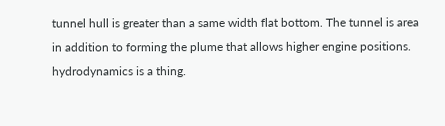tunnel hull is greater than a same width flat bottom. The tunnel is area in addition to forming the plume that allows higher engine positions. hydrodynamics is a thing.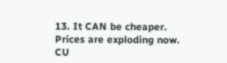13. It CAN be cheaper. Prices are exploding now. CU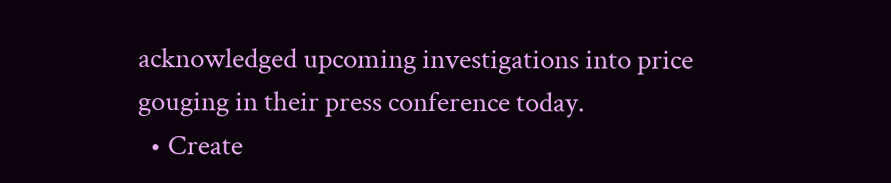acknowledged upcoming investigations into price gouging in their press conference today.
  • Create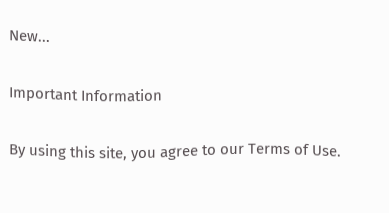New...

Important Information

By using this site, you agree to our Terms of Use.